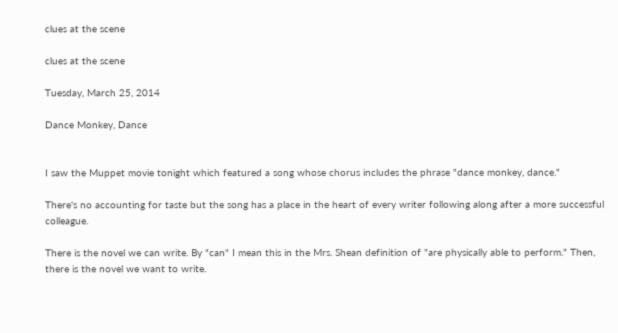clues at the scene

clues at the scene

Tuesday, March 25, 2014

Dance Monkey, Dance


I saw the Muppet movie tonight which featured a song whose chorus includes the phrase "dance monkey, dance."

There's no accounting for taste but the song has a place in the heart of every writer following along after a more successful colleague.

There is the novel we can write. By "can" I mean this in the Mrs. Shean definition of "are physically able to perform." Then, there is the novel we want to write.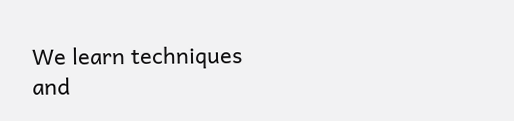We learn techniques and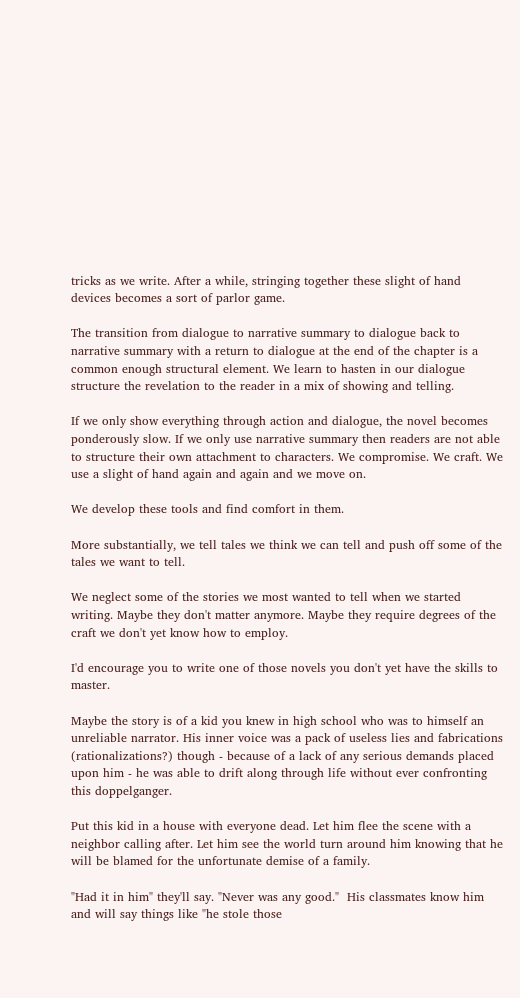tricks as we write. After a while, stringing together these slight of hand devices becomes a sort of parlor game.

The transition from dialogue to narrative summary to dialogue back to narrative summary with a return to dialogue at the end of the chapter is a common enough structural element. We learn to hasten in our dialogue structure the revelation to the reader in a mix of showing and telling.

If we only show everything through action and dialogue, the novel becomes ponderously slow. If we only use narrative summary then readers are not able to structure their own attachment to characters. We compromise. We craft. We use a slight of hand again and again and we move on.

We develop these tools and find comfort in them.

More substantially, we tell tales we think we can tell and push off some of the tales we want to tell.

We neglect some of the stories we most wanted to tell when we started writing. Maybe they don't matter anymore. Maybe they require degrees of the craft we don't yet know how to employ.

I'd encourage you to write one of those novels you don't yet have the skills to master.

Maybe the story is of a kid you knew in high school who was to himself an unreliable narrator. His inner voice was a pack of useless lies and fabrications (rationalizations?) though - because of a lack of any serious demands placed upon him - he was able to drift along through life without ever confronting this doppelganger.

Put this kid in a house with everyone dead. Let him flee the scene with a neighbor calling after. Let him see the world turn around him knowing that he will be blamed for the unfortunate demise of a family.

"Had it in him" they'll say. "Never was any good."  His classmates know him and will say things like "he stole those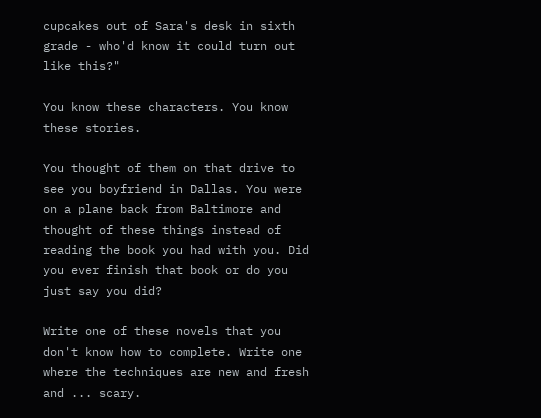cupcakes out of Sara's desk in sixth grade - who'd know it could turn out like this?"

You know these characters. You know these stories.

You thought of them on that drive to see you boyfriend in Dallas. You were on a plane back from Baltimore and thought of these things instead of reading the book you had with you. Did you ever finish that book or do you just say you did?

Write one of these novels that you don't know how to complete. Write one where the techniques are new and fresh and ... scary.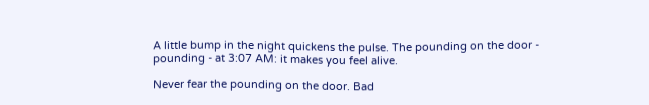A little bump in the night quickens the pulse. The pounding on the door - pounding - at 3:07 AM: it makes you feel alive.

Never fear the pounding on the door. Bad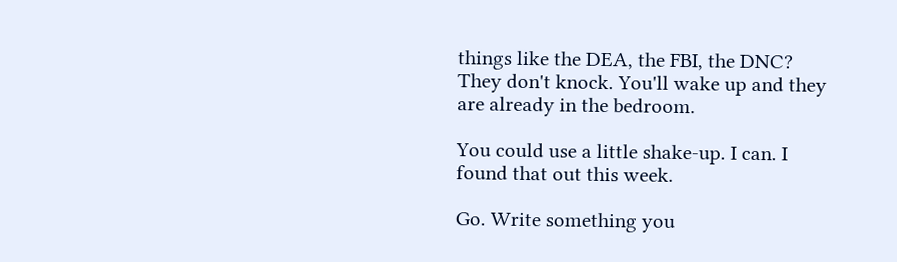things like the DEA, the FBI, the DNC? They don't knock. You'll wake up and they are already in the bedroom.

You could use a little shake-up. I can. I found that out this week.

Go. Write something you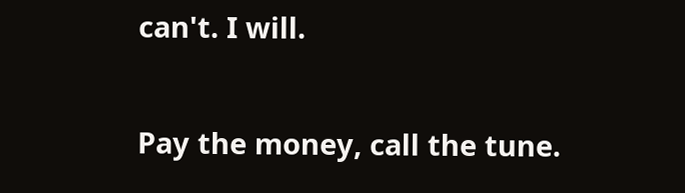can't. I will.

Pay the money, call the tune.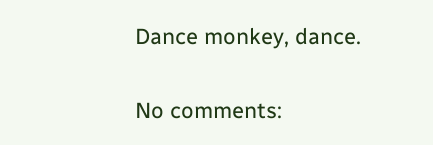Dance monkey, dance.

No comments: